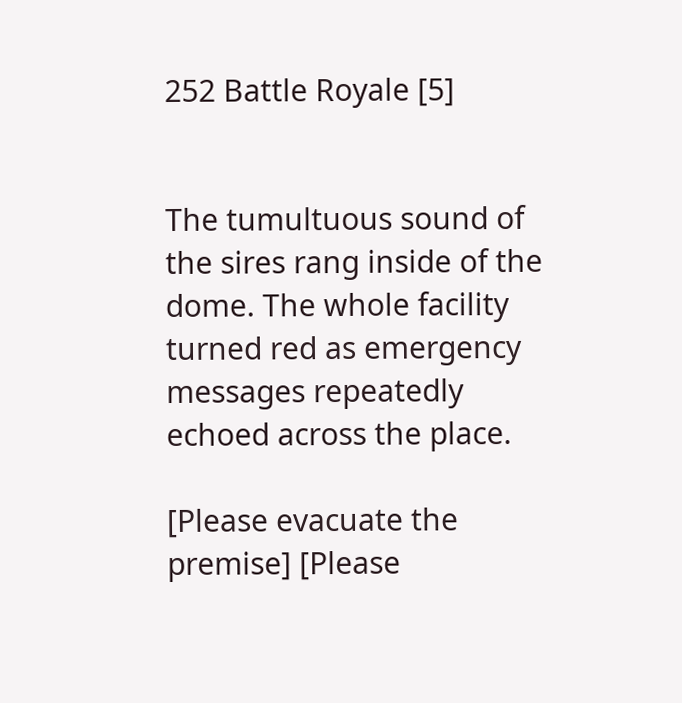252 Battle Royale [5]


The tumultuous sound of the sires rang inside of the dome. The whole facility turned red as emergency messages repeatedly echoed across the place.

[Please evacuate the premise] [Please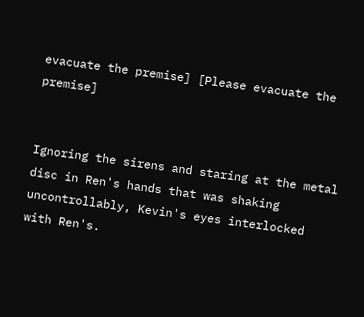evacuate the premise] [Please evacuate the premise]


Ignoring the sirens and staring at the metal disc in Ren's hands that was shaking uncontrollably, Kevin's eyes interlocked with Ren's.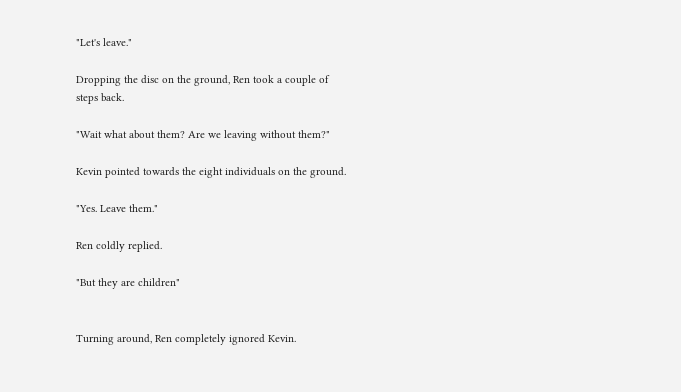"Let's leave."

Dropping the disc on the ground, Ren took a couple of steps back.

"Wait what about them? Are we leaving without them?"

Kevin pointed towards the eight individuals on the ground.

"Yes. Leave them."

Ren coldly replied.

"But they are children"


Turning around, Ren completely ignored Kevin.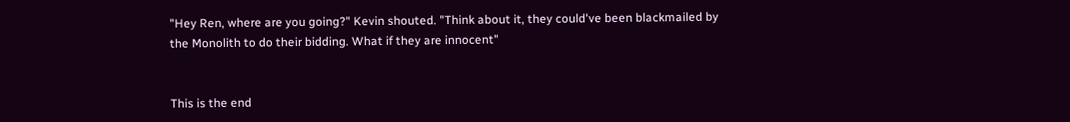"Hey Ren, where are you going?" Kevin shouted. "Think about it, they could've been blackmailed by the Monolith to do their bidding. What if they are innocent"


This is the end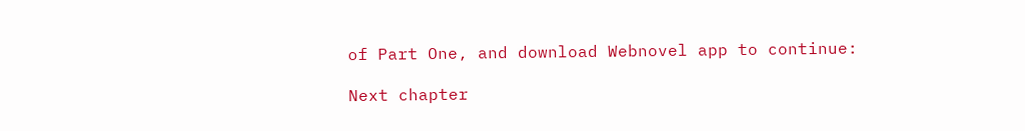of Part One, and download Webnovel app to continue:

Next chapter